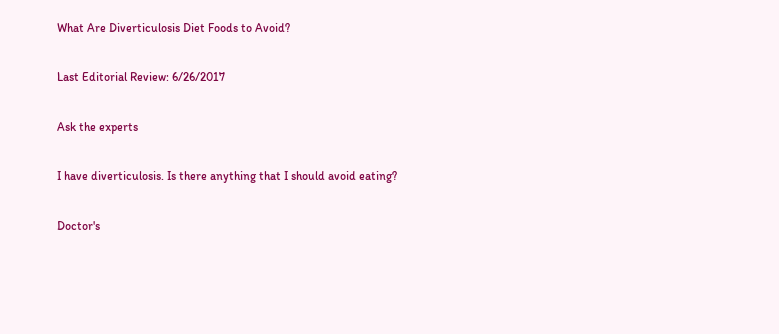What Are Diverticulosis Diet Foods to Avoid?

Last Editorial Review: 6/26/2017

Ask the experts

I have diverticulosis. Is there anything that I should avoid eating?

Doctor's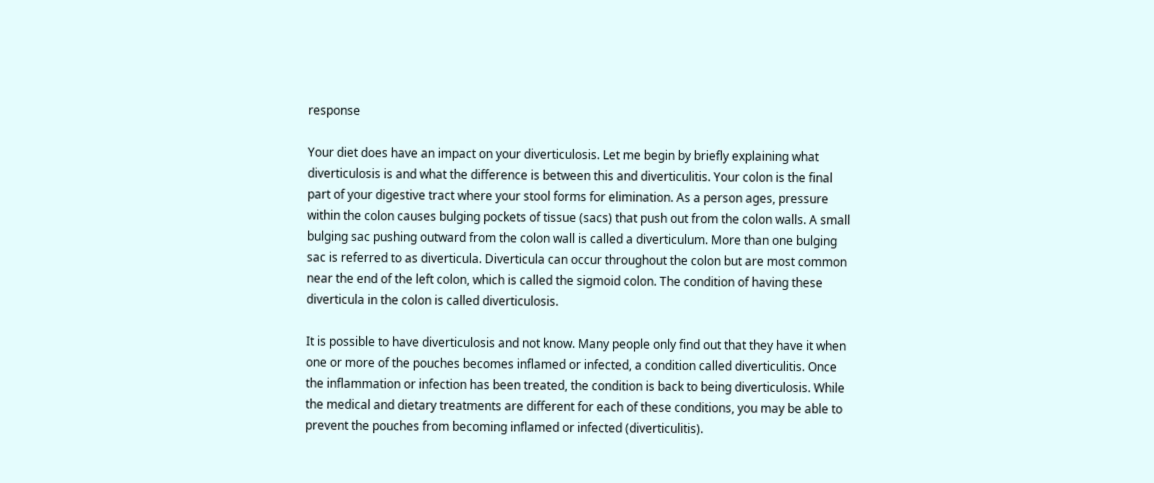response

Your diet does have an impact on your diverticulosis. Let me begin by briefly explaining what diverticulosis is and what the difference is between this and diverticulitis. Your colon is the final part of your digestive tract where your stool forms for elimination. As a person ages, pressure within the colon causes bulging pockets of tissue (sacs) that push out from the colon walls. A small bulging sac pushing outward from the colon wall is called a diverticulum. More than one bulging sac is referred to as diverticula. Diverticula can occur throughout the colon but are most common near the end of the left colon, which is called the sigmoid colon. The condition of having these diverticula in the colon is called diverticulosis.

It is possible to have diverticulosis and not know. Many people only find out that they have it when one or more of the pouches becomes inflamed or infected, a condition called diverticulitis. Once the inflammation or infection has been treated, the condition is back to being diverticulosis. While the medical and dietary treatments are different for each of these conditions, you may be able to prevent the pouches from becoming inflamed or infected (diverticulitis).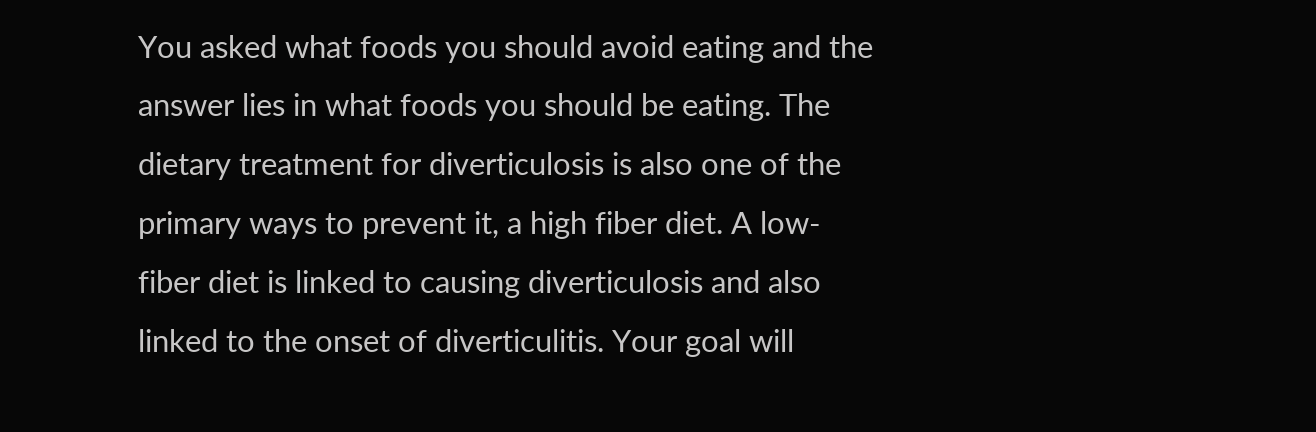You asked what foods you should avoid eating and the answer lies in what foods you should be eating. The dietary treatment for diverticulosis is also one of the primary ways to prevent it, a high fiber diet. A low-fiber diet is linked to causing diverticulosis and also linked to the onset of diverticulitis. Your goal will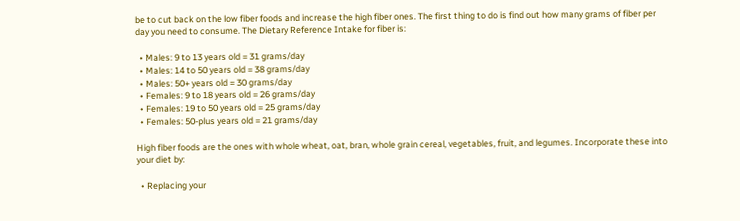be to cut back on the low fiber foods and increase the high fiber ones. The first thing to do is find out how many grams of fiber per day you need to consume. The Dietary Reference Intake for fiber is:

  • Males: 9 to 13 years old = 31 grams/day
  • Males: 14 to 50 years old = 38 grams/day
  • Males: 50+ years old = 30 grams/day
  • Females: 9 to 18 years old = 26 grams/day
  • Females: 19 to 50 years old = 25 grams/day
  • Females: 50-plus years old = 21 grams/day

High fiber foods are the ones with whole wheat, oat, bran, whole grain cereal, vegetables, fruit, and legumes. Incorporate these into your diet by:

  • Replacing your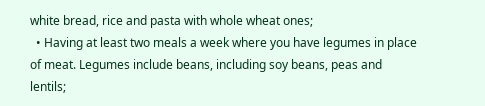white bread, rice and pasta with whole wheat ones;
  • Having at least two meals a week where you have legumes in place of meat. Legumes include beans, including soy beans, peas and lentils;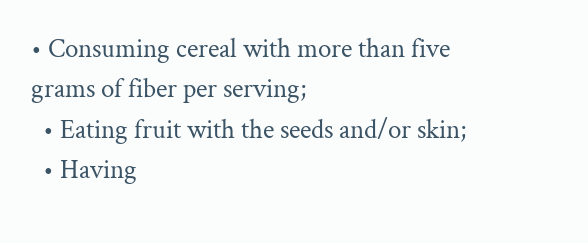• Consuming cereal with more than five grams of fiber per serving;
  • Eating fruit with the seeds and/or skin;
  • Having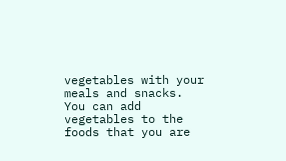vegetables with your meals and snacks. You can add vegetables to the foods that you are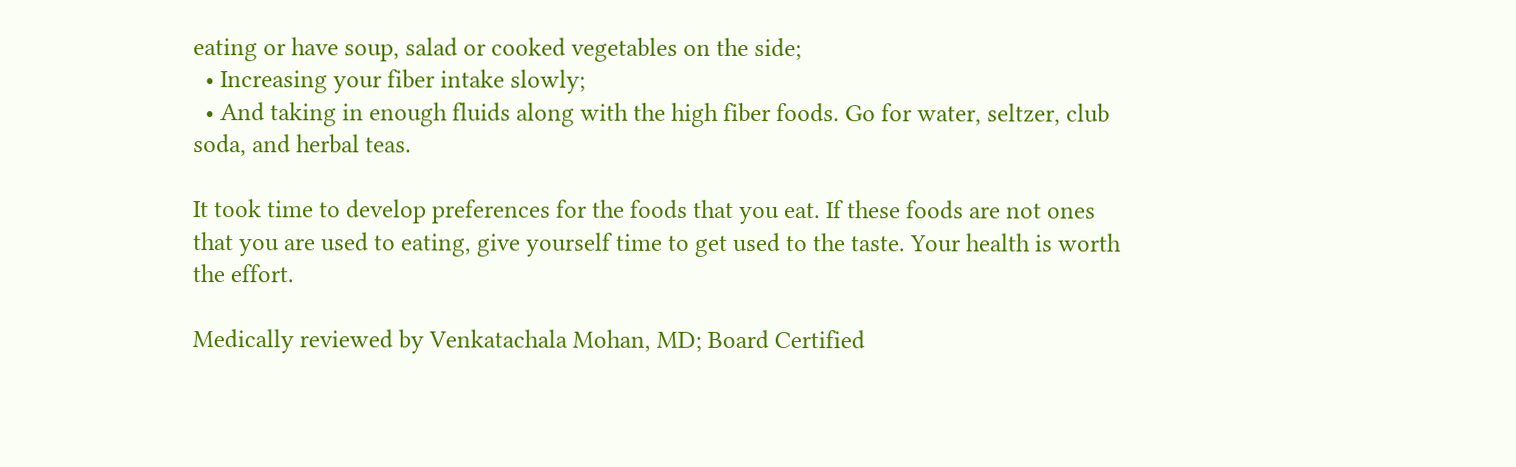eating or have soup, salad or cooked vegetables on the side;
  • Increasing your fiber intake slowly;
  • And taking in enough fluids along with the high fiber foods. Go for water, seltzer, club soda, and herbal teas.

It took time to develop preferences for the foods that you eat. If these foods are not ones that you are used to eating, give yourself time to get used to the taste. Your health is worth the effort.

Medically reviewed by Venkatachala Mohan, MD; Board Certified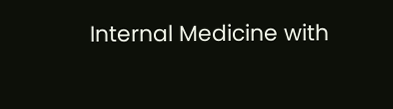Internal Medicine with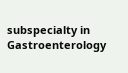subspecialty in Gastroenterology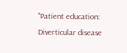"Patient education: Diverticular disease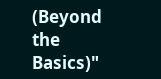(Beyond the Basics)"